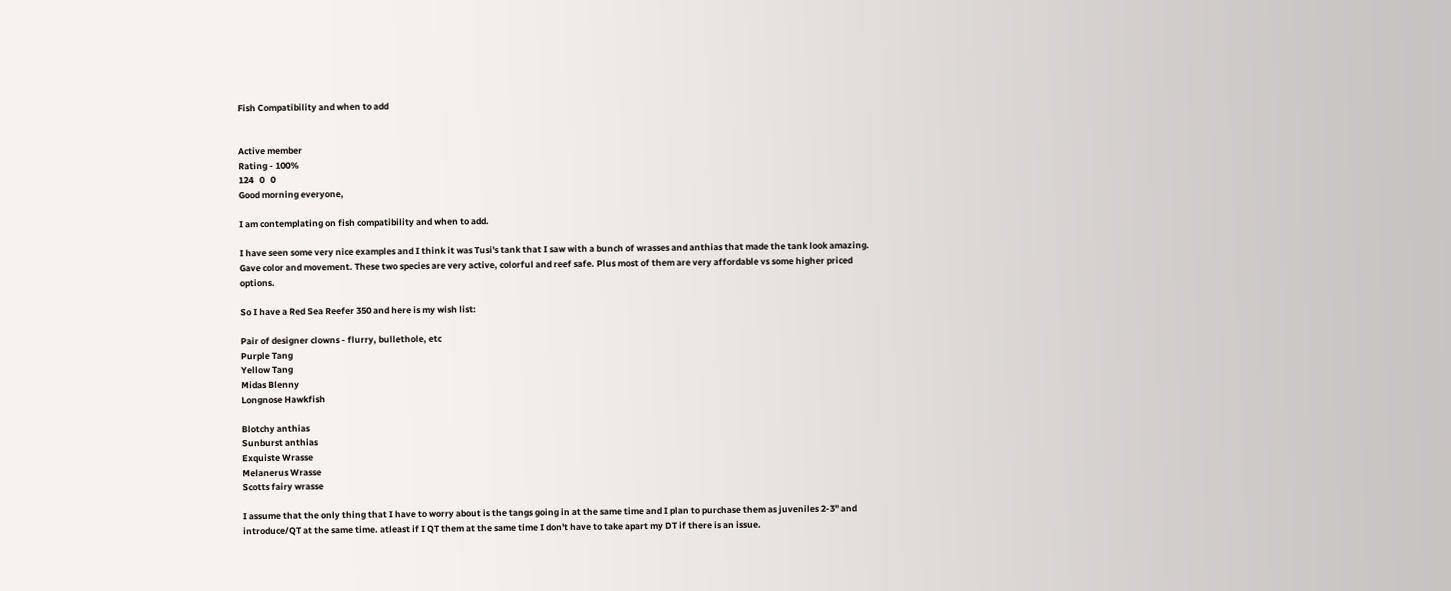Fish Compatibility and when to add


Active member
Rating - 100%
124   0   0
Good morning everyone,

I am contemplating on fish compatibility and when to add.

I have seen some very nice examples and I think it was Tusi's tank that I saw with a bunch of wrasses and anthias that made the tank look amazing. Gave color and movement. These two species are very active, colorful and reef safe. Plus most of them are very affordable vs some higher priced options.

So I have a Red Sea Reefer 350 and here is my wish list:

Pair of designer clowns - flurry, bullethole, etc
Purple Tang
Yellow Tang
Midas Blenny
Longnose Hawkfish

Blotchy anthias
Sunburst anthias
Exquiste Wrasse
Melanerus Wrasse
Scotts fairy wrasse

I assume that the only thing that I have to worry about is the tangs going in at the same time and I plan to purchase them as juveniles 2-3" and introduce/QT at the same time. atleast if I QT them at the same time I don't have to take apart my DT if there is an issue.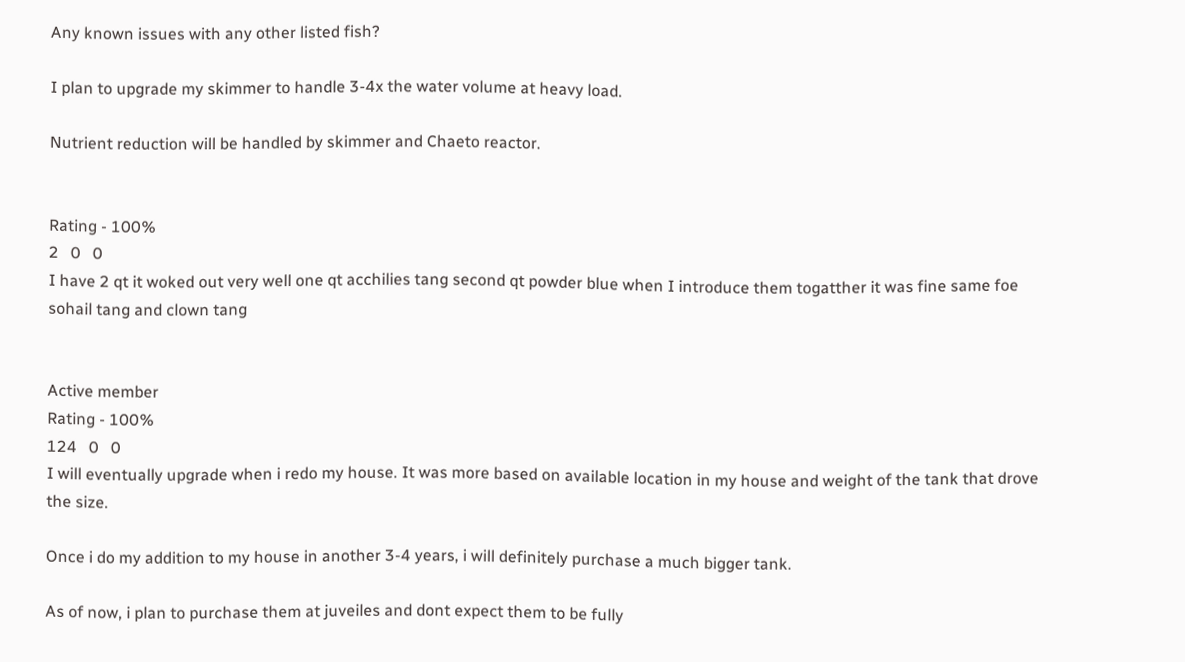Any known issues with any other listed fish?

I plan to upgrade my skimmer to handle 3-4x the water volume at heavy load.

Nutrient reduction will be handled by skimmer and Chaeto reactor.


Rating - 100%
2   0   0
I have 2 qt it woked out very well one qt acchilies tang second qt powder blue when I introduce them togatther it was fine same foe sohail tang and clown tang


Active member
Rating - 100%
124   0   0
I will eventually upgrade when i redo my house. It was more based on available location in my house and weight of the tank that drove the size.

Once i do my addition to my house in another 3-4 years, i will definitely purchase a much bigger tank.

As of now, i plan to purchase them at juveiles and dont expect them to be fully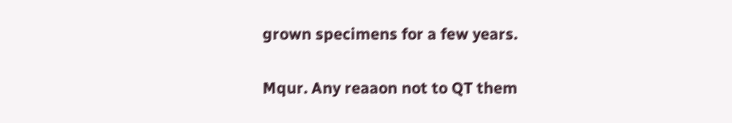grown specimens for a few years.

Mqur. Any reaaon not to QT them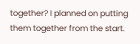together? I planned on putting them together from the start.